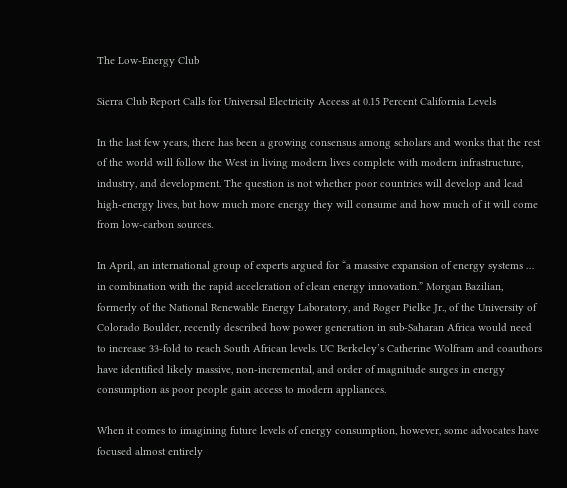The Low-Energy Club

Sierra Club Report Calls for Universal Electricity Access at 0.15 Percent California Levels

In the last few years, there has been a growing consensus among scholars and wonks that the rest of the world will follow the West in living modern lives complete with modern infrastructure, industry, and development. The question is not whether poor countries will develop and lead high-energy lives, but how much more energy they will consume and how much of it will come from low-carbon sources.

In April, an international group of experts argued for “a massive expansion of energy systems … in combination with the rapid acceleration of clean energy innovation.” Morgan Bazilian, formerly of the National Renewable Energy Laboratory, and Roger Pielke Jr., of the University of Colorado Boulder, recently described how power generation in sub-Saharan Africa would need to increase 33-fold to reach South African levels. UC Berkeley’s Catherine Wolfram and coauthors have identified likely massive, non-incremental, and order of magnitude surges in energy consumption as poor people gain access to modern appliances.

When it comes to imagining future levels of energy consumption, however, some advocates have focused almost entirely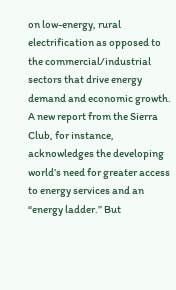on low-energy, rural electrification as opposed to the commercial/industrial sectors that drive energy demand and economic growth. A new report from the Sierra Club, for instance, acknowledges the developing world’s need for greater access to energy services and an “energy ladder.” But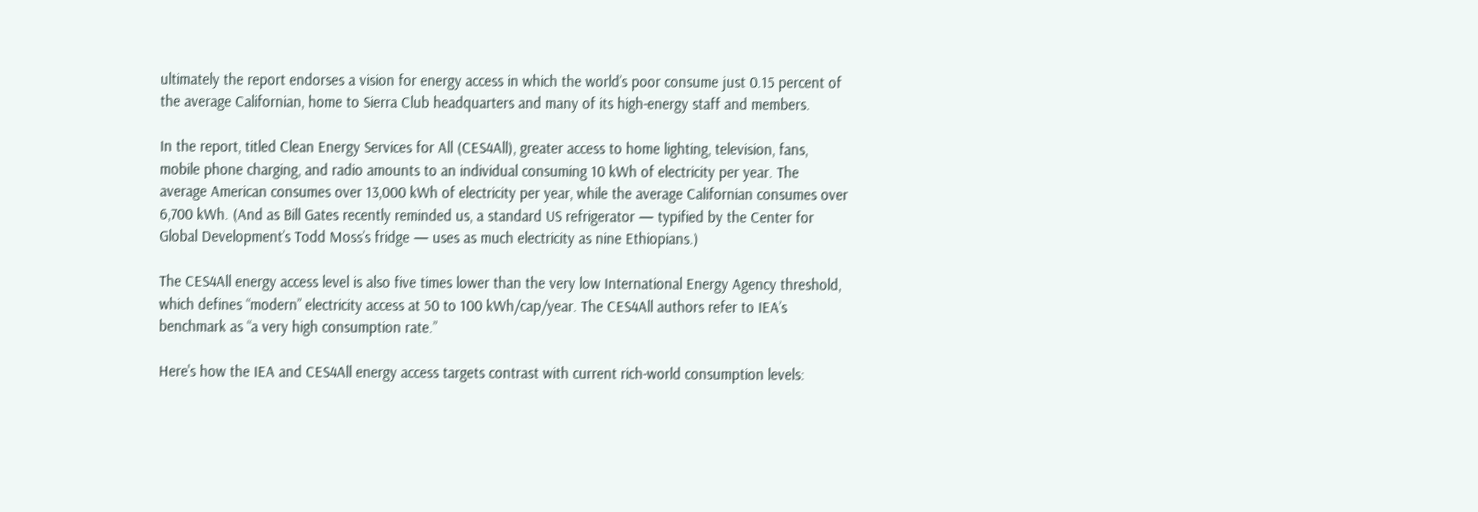ultimately the report endorses a vision for energy access in which the world’s poor consume just 0.15 percent of the average Californian, home to Sierra Club headquarters and many of its high-energy staff and members.

In the report, titled Clean Energy Services for All (CES4All), greater access to home lighting, television, fans, mobile phone charging, and radio amounts to an individual consuming 10 kWh of electricity per year. The average American consumes over 13,000 kWh of electricity per year, while the average Californian consumes over 6,700 kWh. (And as Bill Gates recently reminded us, a standard US refrigerator — typified by the Center for Global Development’s Todd Moss’s fridge — uses as much electricity as nine Ethiopians.)

The CES4All energy access level is also five times lower than the very low International Energy Agency threshold, which defines “modern” electricity access at 50 to 100 kWh/cap/year. The CES4All authors refer to IEA’s benchmark as “a very high consumption rate.”

Here's how the IEA and CES4All energy access targets contrast with current rich-world consumption levels: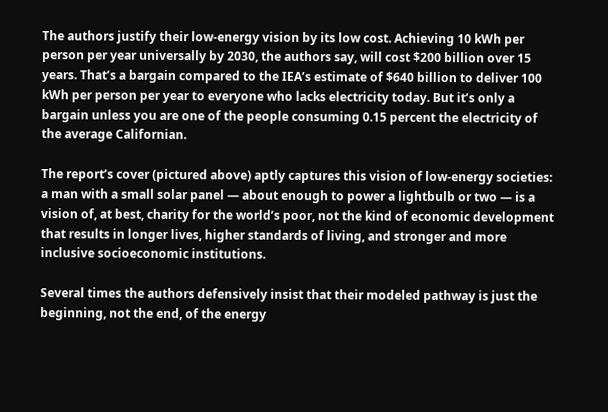The authors justify their low-energy vision by its low cost. Achieving 10 kWh per person per year universally by 2030, the authors say, will cost $200 billion over 15 years. That’s a bargain compared to the IEA’s estimate of $640 billion to deliver 100 kWh per person per year to everyone who lacks electricity today. But it’s only a bargain unless you are one of the people consuming 0.15 percent the electricity of the average Californian.

The report’s cover (pictured above) aptly captures this vision of low-energy societies: a man with a small solar panel — about enough to power a lightbulb or two — is a vision of, at best, charity for the world’s poor, not the kind of economic development that results in longer lives, higher standards of living, and stronger and more inclusive socioeconomic institutions.

Several times the authors defensively insist that their modeled pathway is just the beginning, not the end, of the energy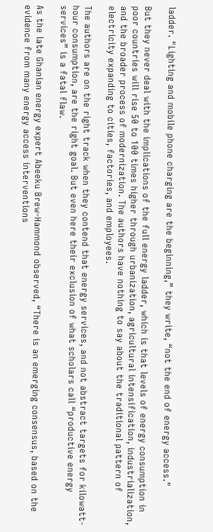ladder. "Lighting and mobile phone charging are the beginning,” they write, “not the end of energy access."

But they never deal with the implications of the full energy ladder, which is that levels of energy consumption in poor countries will rise 50 to 100 times higher through urbanization, agricultural intensification, industrialization, and the broader process of modernization. The authors have nothing to say about the traditional pattern of electricity expanding to cities, factories, and employees.

The authors are on the right track when they contend that energy services, and not abstract targets for kilowatt-hour consumption, are the right goal. But even here their exclusion of what scholars call “productive energy services” is a fatal flaw.

As the late Ghanian energy expert Abeeku Brew-Hammond observed, “There is an emerging consensus, based on the evidence from many energy access interventions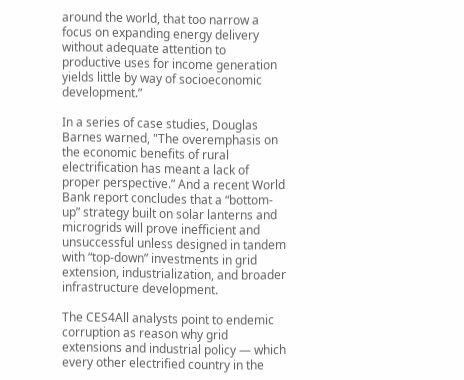around the world, that too narrow a focus on expanding energy delivery without adequate attention to productive uses for income generation yields little by way of socioeconomic development.”

In a series of case studies, Douglas Barnes warned, "The overemphasis on the economic benefits of rural electrification has meant a lack of proper perspective.” And a recent World Bank report concludes that a “bottom-up” strategy built on solar lanterns and microgrids will prove inefficient and unsuccessful unless designed in tandem with “top-down” investments in grid extension, industrialization, and broader infrastructure development.

The CES4All analysts point to endemic corruption as reason why grid extensions and industrial policy — which every other electrified country in the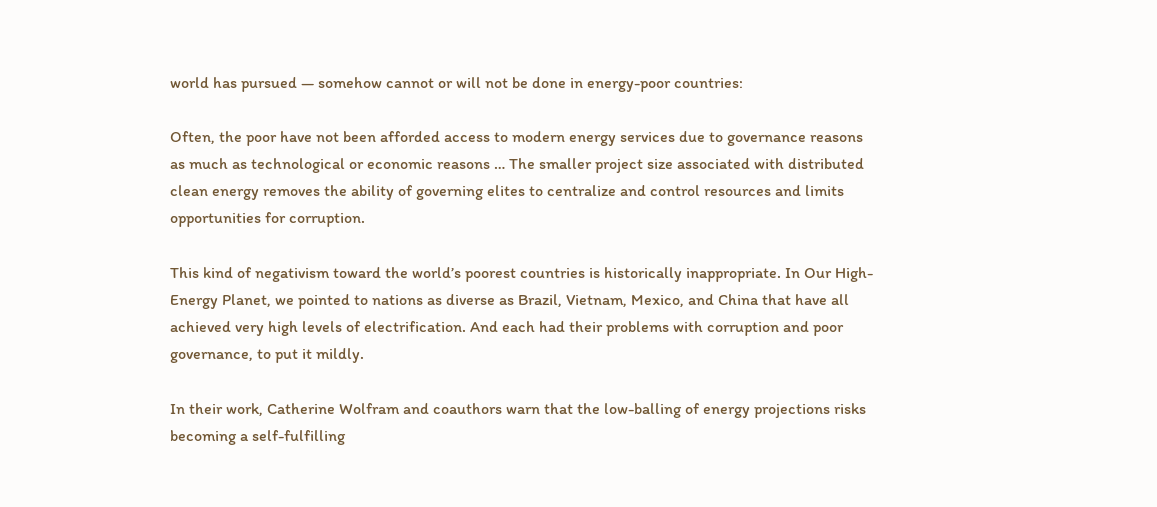world has pursued — somehow cannot or will not be done in energy-poor countries:

Often, the poor have not been afforded access to modern energy services due to governance reasons as much as technological or economic reasons … The smaller project size associated with distributed clean energy removes the ability of governing elites to centralize and control resources and limits opportunities for corruption.

This kind of negativism toward the world’s poorest countries is historically inappropriate. In Our High-Energy Planet, we pointed to nations as diverse as Brazil, Vietnam, Mexico, and China that have all achieved very high levels of electrification. And each had their problems with corruption and poor governance, to put it mildly.

In their work, Catherine Wolfram and coauthors warn that the low-balling of energy projections risks becoming a self-fulfilling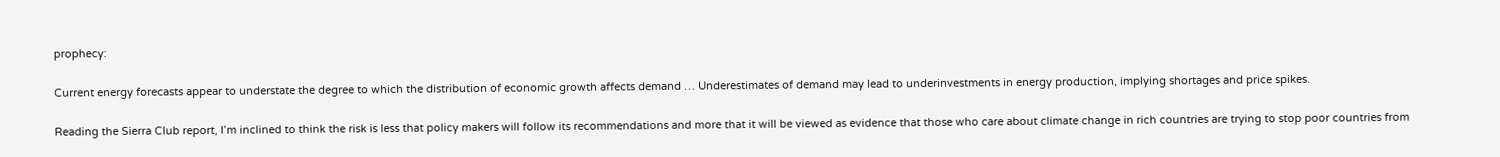prophecy:

Current energy forecasts appear to understate the degree to which the distribution of economic growth affects demand … Underestimates of demand may lead to underinvestments in energy production, implying shortages and price spikes.

Reading the Sierra Club report, I’m inclined to think the risk is less that policy makers will follow its recommendations and more that it will be viewed as evidence that those who care about climate change in rich countries are trying to stop poor countries from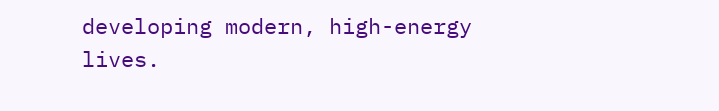developing modern, high-energy lives.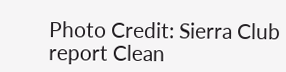Photo Credit: Sierra Club report Clean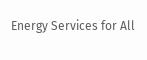Energy Services for All